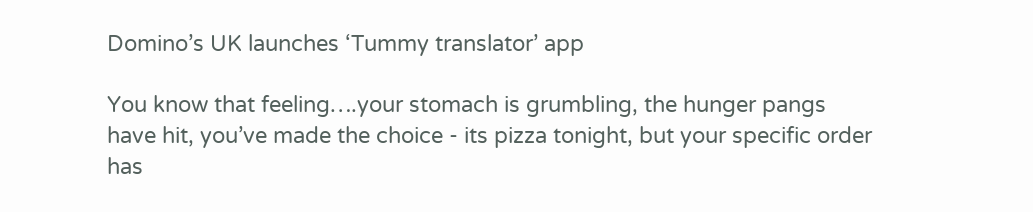Domino’s UK launches ‘Tummy translator’ app

You know that feeling….your stomach is grumbling, the hunger pangs have hit, you’ve made the choice - its pizza tonight, but your specific order has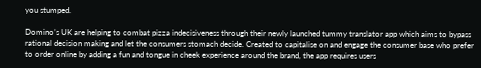you stumped.

Domino’s UK are helping to combat pizza indecisiveness through their newly launched tummy translator app which aims to bypass rational decision making and let the consumers stomach decide. Created to capitalise on and engage the consumer base who prefer to order online by adding a fun and tongue in cheek experience around the brand, the app requires users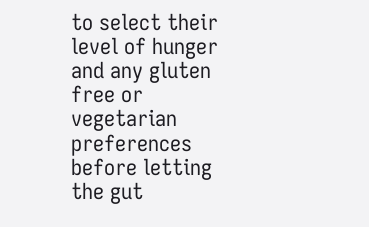to select their level of hunger and any gluten free or vegetarian preferences before letting the gut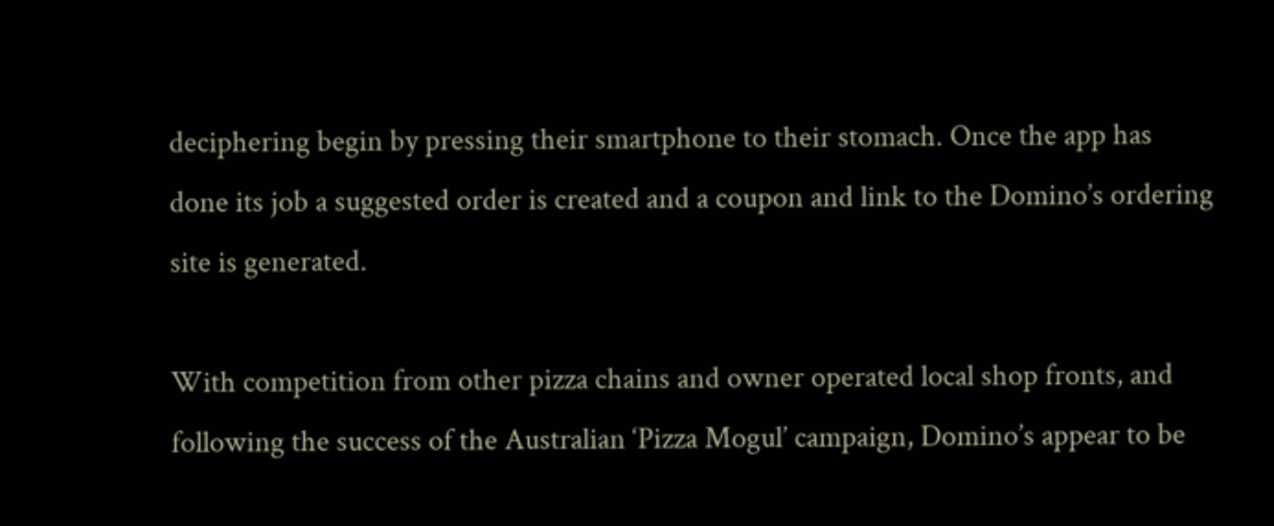deciphering begin by pressing their smartphone to their stomach. Once the app has done its job a suggested order is created and a coupon and link to the Domino’s ordering site is generated.

With competition from other pizza chains and owner operated local shop fronts, and following the success of the Australian ‘Pizza Mogul’ campaign, Domino’s appear to be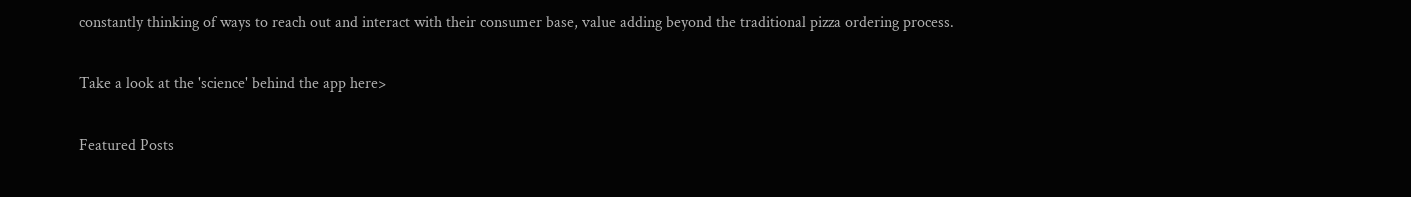constantly thinking of ways to reach out and interact with their consumer base, value adding beyond the traditional pizza ordering process.

Take a look at the 'science' behind the app here>

Featured Posts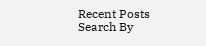Recent Posts
Search By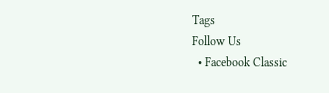Tags
Follow Us
  • Facebook Classic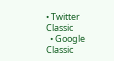• Twitter Classic
  • Google Classic